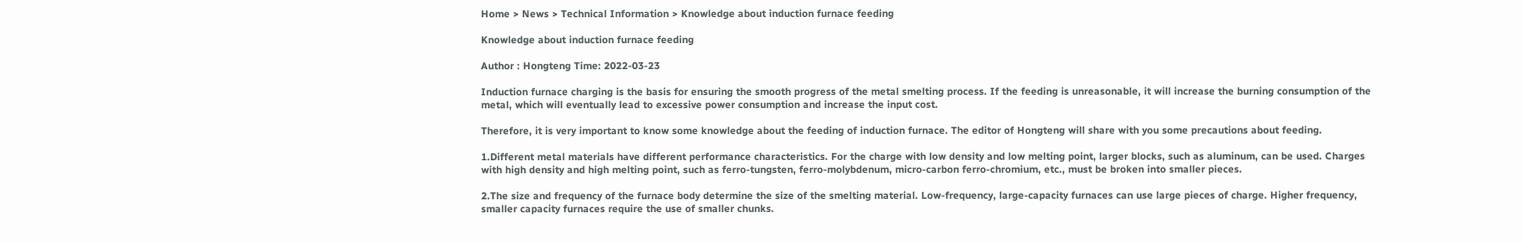Home > News > Technical Information > Knowledge about induction furnace feeding

Knowledge about induction furnace feeding

Author : Hongteng Time: 2022-03-23

Induction furnace charging is the basis for ensuring the smooth progress of the metal smelting process. If the feeding is unreasonable, it will increase the burning consumption of the metal, which will eventually lead to excessive power consumption and increase the input cost.

Therefore, it is very important to know some knowledge about the feeding of induction furnace. The editor of Hongteng will share with you some precautions about feeding.

1.Different metal materials have different performance characteristics. For the charge with low density and low melting point, larger blocks, such as aluminum, can be used. Charges with high density and high melting point, such as ferro-tungsten, ferro-molybdenum, micro-carbon ferro-chromium, etc., must be broken into smaller pieces.

2.The size and frequency of the furnace body determine the size of the smelting material. Low-frequency, large-capacity furnaces can use large pieces of charge. Higher frequency, smaller capacity furnaces require the use of smaller chunks.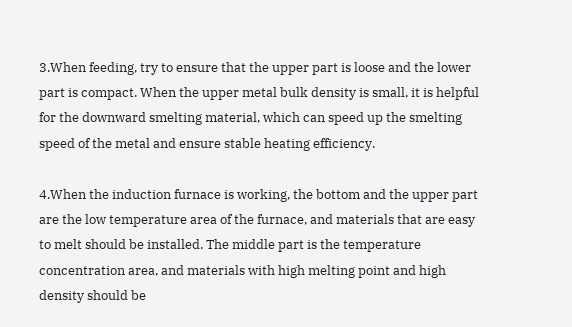3.When feeding, try to ensure that the upper part is loose and the lower part is compact. When the upper metal bulk density is small, it is helpful for the downward smelting material, which can speed up the smelting speed of the metal and ensure stable heating efficiency.

4.When the induction furnace is working, the bottom and the upper part are the low temperature area of the furnace, and materials that are easy to melt should be installed. The middle part is the temperature concentration area, and materials with high melting point and high density should be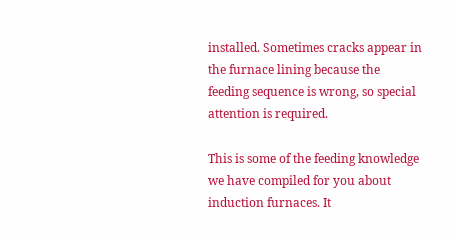installed. Sometimes cracks appear in the furnace lining because the feeding sequence is wrong, so special attention is required.

This is some of the feeding knowledge we have compiled for you about induction furnaces. It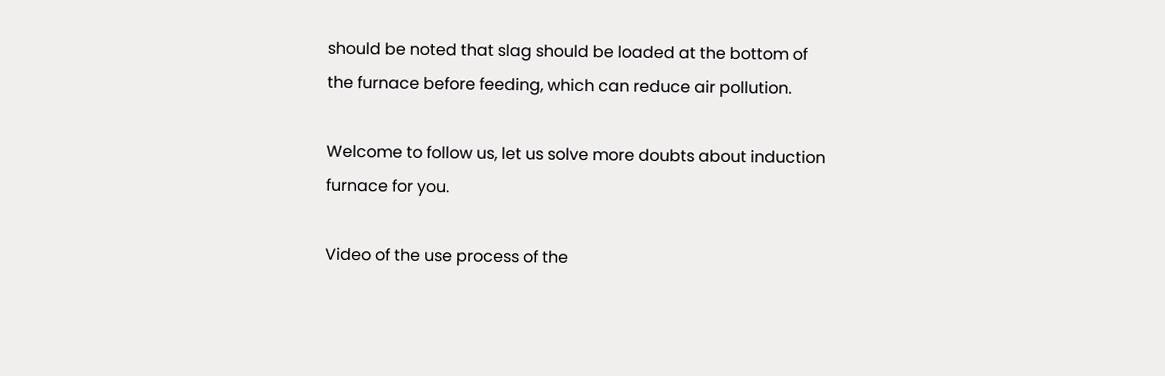should be noted that slag should be loaded at the bottom of the furnace before feeding, which can reduce air pollution.

Welcome to follow us, let us solve more doubts about induction furnace for you.

Video of the use process of the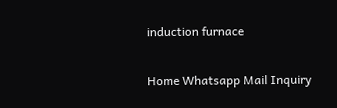induction furnace

Home Whatsapp Mail Inquiry